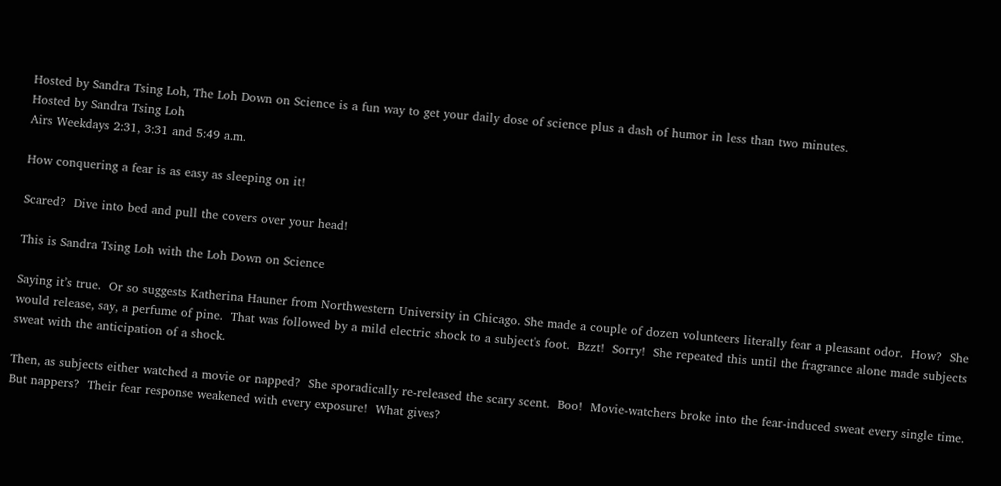Hosted by Sandra Tsing Loh, The Loh Down on Science is a fun way to get your daily dose of science plus a dash of humor in less than two minutes.
Hosted by Sandra Tsing Loh
Airs Weekdays 2:31, 3:31 and 5:49 a.m.

How conquering a fear is as easy as sleeping on it!

Scared?  Dive into bed and pull the covers over your head!

This is Sandra Tsing Loh with the Loh Down on Science

Saying it’s true.  Or so suggests Katherina Hauner from Northwestern University in Chicago. She made a couple of dozen volunteers literally fear a pleasant odor.  How?  She would release, say, a perfume of pine.  That was followed by a mild electric shock to a subject's foot.  Bzzt!  Sorry!  She repeated this until the fragrance alone made subjects sweat with the anticipation of a shock.

Then, as subjects either watched a movie or napped?  She sporadically re-released the scary scent.  Boo!  Movie-watchers broke into the fear-induced sweat every single time.  But nappers?  Their fear response weakened with every exposure!  What gives?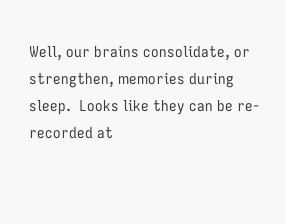Well, our brains consolidate, or strengthen, memories during sleep.  Looks like they can be re-recorded at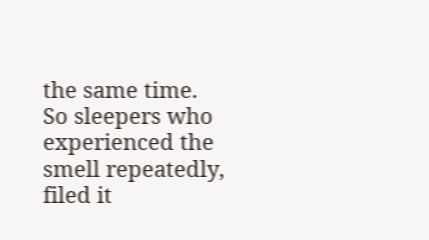the same time.  So sleepers who experienced the smell repeatedly, filed it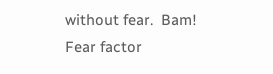without fear.  Bam!  Fear factor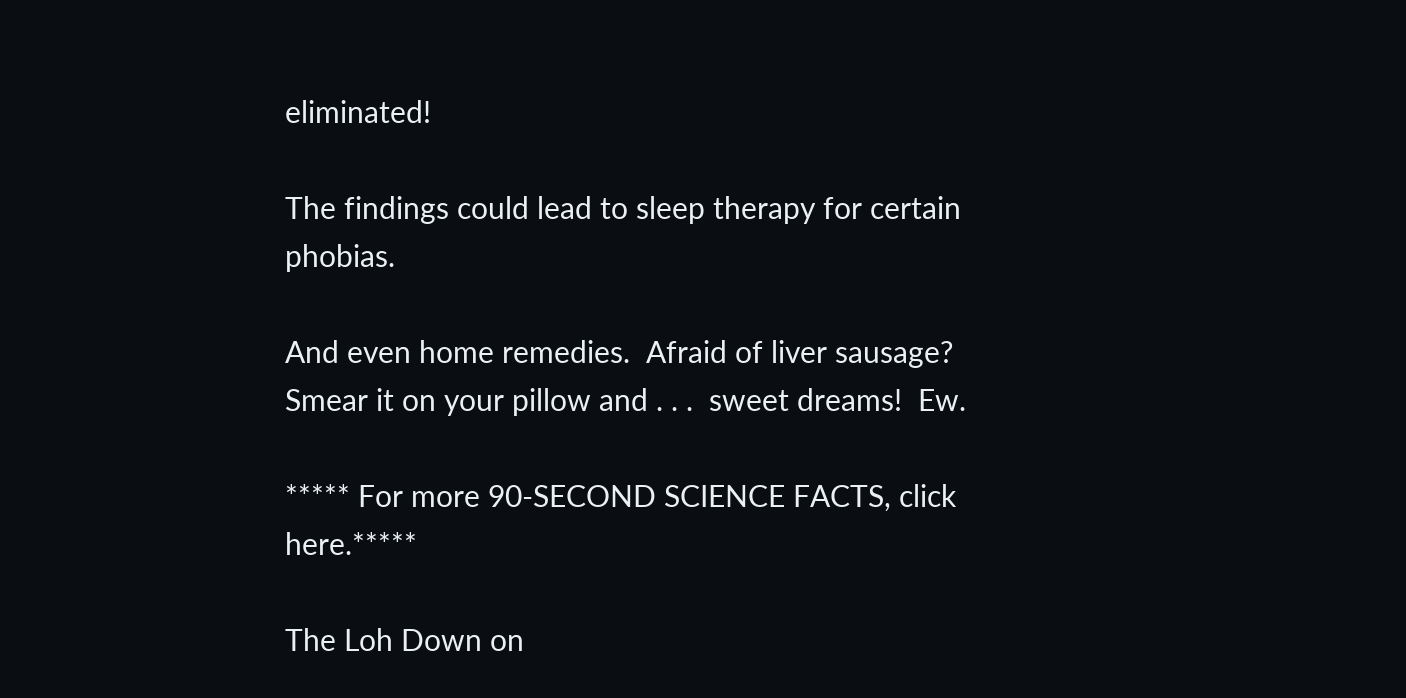eliminated!

The findings could lead to sleep therapy for certain phobias.

And even home remedies.  Afraid of liver sausage?  Smear it on your pillow and . . .  sweet dreams!  Ew.

***** For more 90-SECOND SCIENCE FACTS, click here.*****

The Loh Down on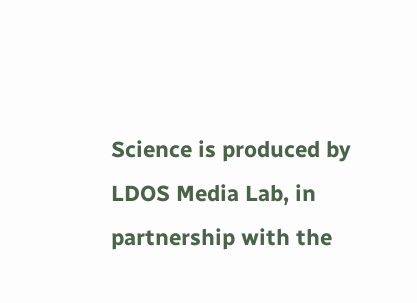Science is produced by LDOS Media Lab, in partnership with the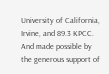University of California, Irvine, and 89.3 KPCC. And made possible by the generous support of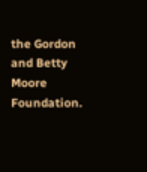the Gordon and Betty Moore Foundation.